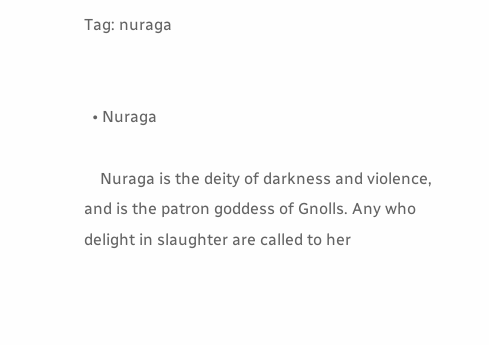Tag: nuraga


  • Nuraga

    Nuraga is the deity of darkness and violence, and is the patron goddess of Gnolls. Any who delight in slaughter are called to her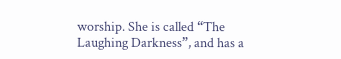worship. She is called “The Laughing Darkness”, and has a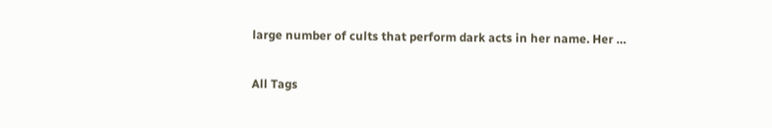large number of cults that perform dark acts in her name. Her …

All Tags